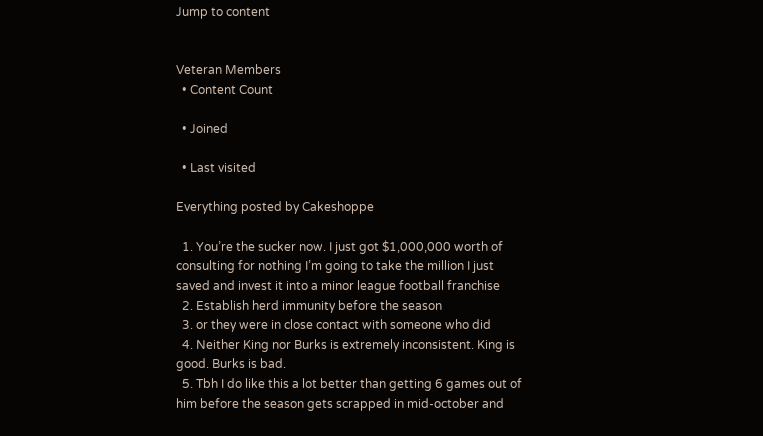Jump to content


Veteran Members
  • Content Count

  • Joined

  • Last visited

Everything posted by Cakeshoppe

  1. You’re the sucker now. I just got $1,000,000 worth of consulting for nothing I’m going to take the million I just saved and invest it into a minor league football franchise
  2. Establish herd immunity before the season
  3. or they were in close contact with someone who did
  4. Neither King nor Burks is extremely inconsistent. King is good. Burks is bad.
  5. Tbh I do like this a lot better than getting 6 games out of him before the season gets scrapped in mid-october and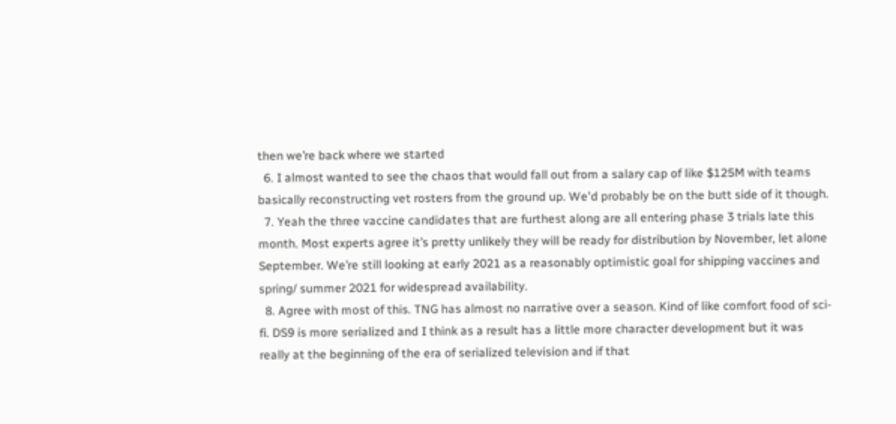then we’re back where we started
  6. I almost wanted to see the chaos that would fall out from a salary cap of like $125M with teams basically reconstructing vet rosters from the ground up. We'd probably be on the butt side of it though.
  7. Yeah the three vaccine candidates that are furthest along are all entering phase 3 trials late this month. Most experts agree it’s pretty unlikely they will be ready for distribution by November, let alone September. We’re still looking at early 2021 as a reasonably optimistic goal for shipping vaccines and spring/ summer 2021 for widespread availability.
  8. Agree with most of this. TNG has almost no narrative over a season. Kind of like comfort food of sci-fi. DS9 is more serialized and I think as a result has a little more character development but it was really at the beginning of the era of serialized television and if that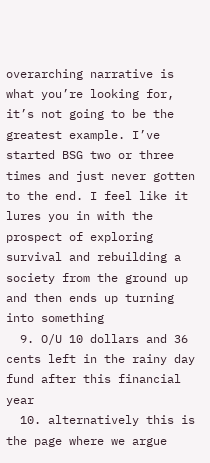overarching narrative is what you’re looking for, it’s not going to be the greatest example. I’ve started BSG two or three times and just never gotten to the end. I feel like it lures you in with the prospect of exploring survival and rebuilding a society from the ground up and then ends up turning into something
  9. O/U 10 dollars and 36 cents left in the rainy day fund after this financial year
  10. alternatively this is the page where we argue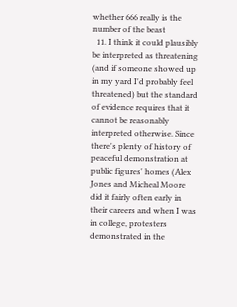whether 666 really is the number of the beast
  11. I think it could plausibly be interpreted as threatening (and if someone showed up in my yard I'd probably feel threatened) but the standard of evidence requires that it cannot be reasonably interpreted otherwise. Since there's plenty of history of peaceful demonstration at public figures' homes (Alex Jones and Micheal Moore did it fairly often early in their careers and when I was in college, protesters demonstrated in the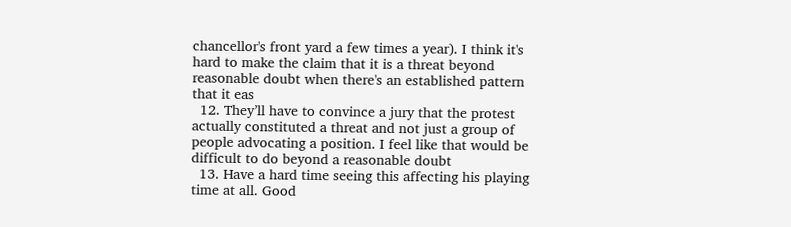chancellor's front yard a few times a year). I think it's hard to make the claim that it is a threat beyond reasonable doubt when there's an established pattern that it eas
  12. They’ll have to convince a jury that the protest actually constituted a threat and not just a group of people advocating a position. I feel like that would be difficult to do beyond a reasonable doubt
  13. Have a hard time seeing this affecting his playing time at all. Good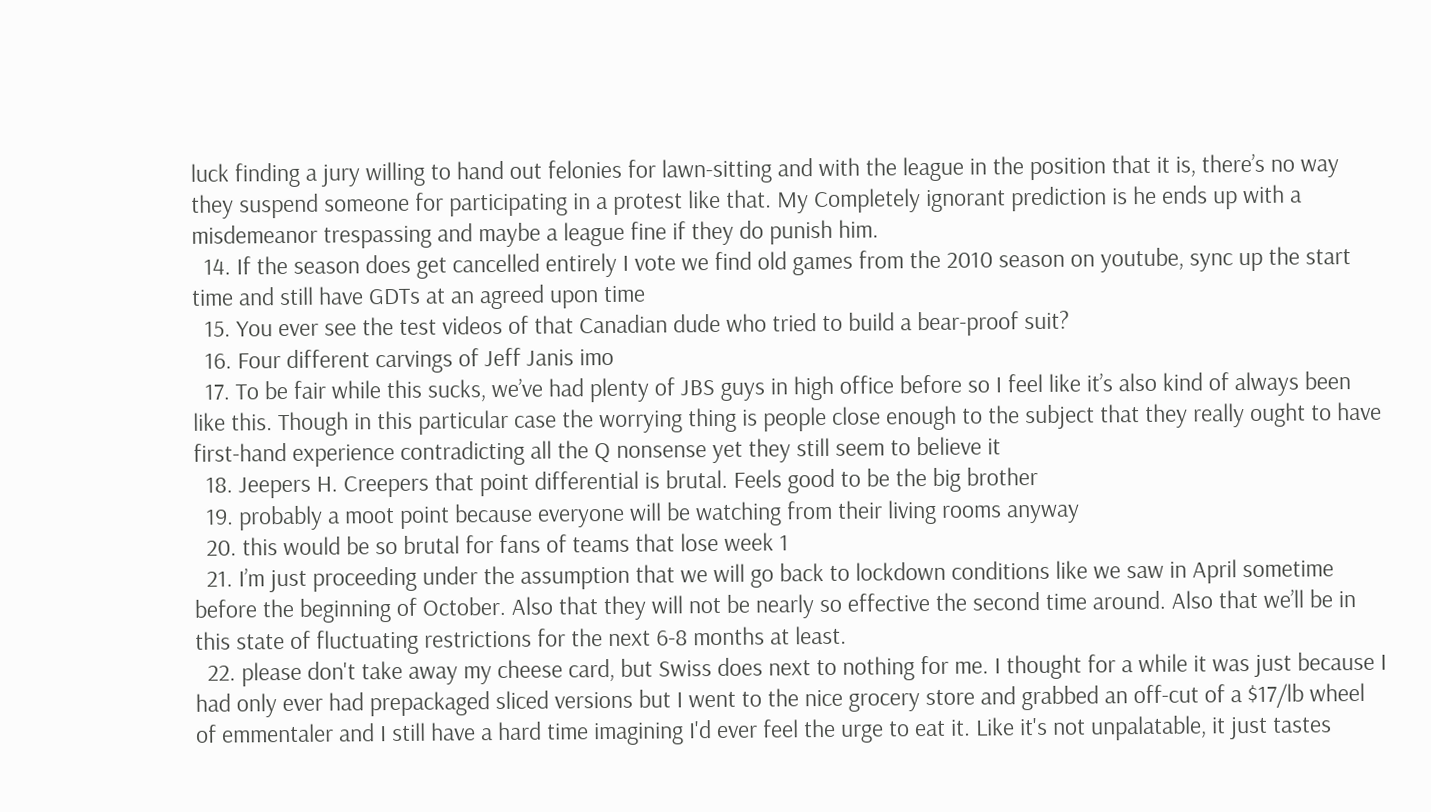luck finding a jury willing to hand out felonies for lawn-sitting and with the league in the position that it is, there’s no way they suspend someone for participating in a protest like that. My Completely ignorant prediction is he ends up with a misdemeanor trespassing and maybe a league fine if they do punish him.
  14. If the season does get cancelled entirely I vote we find old games from the 2010 season on youtube, sync up the start time and still have GDTs at an agreed upon time
  15. You ever see the test videos of that Canadian dude who tried to build a bear-proof suit?
  16. Four different carvings of Jeff Janis imo
  17. To be fair while this sucks, we’ve had plenty of JBS guys in high office before so I feel like it’s also kind of always been like this. Though in this particular case the worrying thing is people close enough to the subject that they really ought to have first-hand experience contradicting all the Q nonsense yet they still seem to believe it
  18. Jeepers H. Creepers that point differential is brutal. Feels good to be the big brother
  19. probably a moot point because everyone will be watching from their living rooms anyway
  20. this would be so brutal for fans of teams that lose week 1
  21. I’m just proceeding under the assumption that we will go back to lockdown conditions like we saw in April sometime before the beginning of October. Also that they will not be nearly so effective the second time around. Also that we’ll be in this state of fluctuating restrictions for the next 6-8 months at least.
  22. please don't take away my cheese card, but Swiss does next to nothing for me. I thought for a while it was just because I had only ever had prepackaged sliced versions but I went to the nice grocery store and grabbed an off-cut of a $17/lb wheel of emmentaler and I still have a hard time imagining I'd ever feel the urge to eat it. Like it's not unpalatable, it just tastes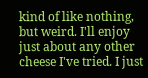kind of like nothing, but weird. I'll enjoy just about any other cheese I've tried. I just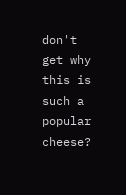don't get why this is such a popular cheese?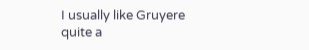I usually like Gruyere quite a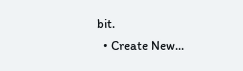bit.
  • Create New...